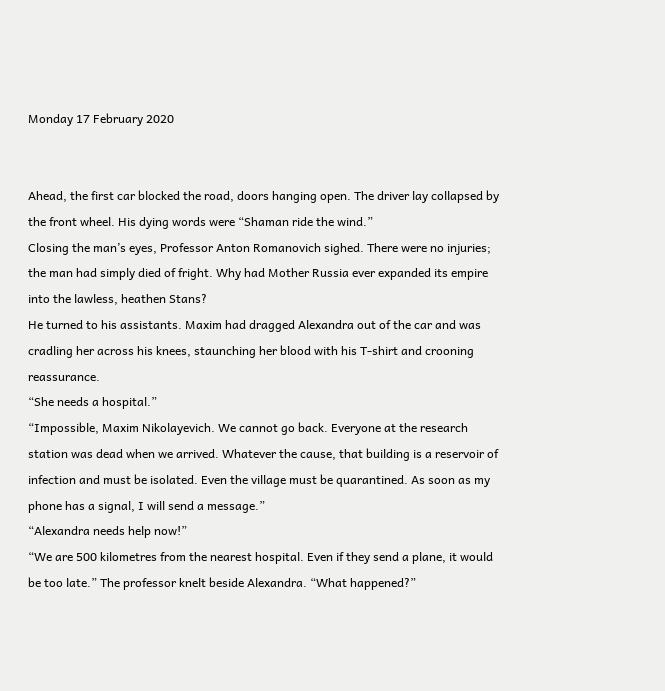Monday 17 February 2020


Ahead, the first car blocked the road, doors hanging open. The driver lay collapsed by the front wheel. His dying words were “Shaman ride the wind.”
Closing the man’s eyes, Professor Anton Romanovich sighed. There were no injuries; the man had simply died of fright. Why had Mother Russia ever expanded its empire into the lawless, heathen Stans?
He turned to his assistants. Maxim had dragged Alexandra out of the car and was cradling her across his knees, staunching her blood with his T-shirt and crooning reassurance.
“She needs a hospital.”
“Impossible, Maxim Nikolayevich. We cannot go back. Everyone at the research station was dead when we arrived. Whatever the cause, that building is a reservoir of infection and must be isolated. Even the village must be quarantined. As soon as my phone has a signal, I will send a message.”
“Alexandra needs help now!”
“We are 500 kilometres from the nearest hospital. Even if they send a plane, it would be too late.” The professor knelt beside Alexandra. “What happened?”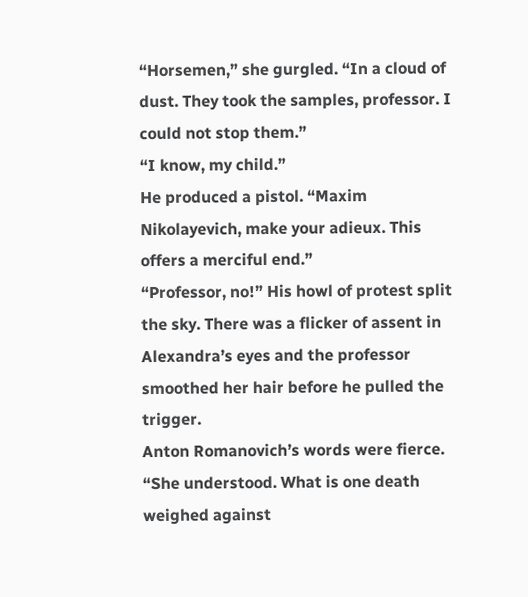“Horsemen,” she gurgled. “In a cloud of dust. They took the samples, professor. I could not stop them.”
“I know, my child.”
He produced a pistol. “Maxim Nikolayevich, make your adieux. This offers a merciful end.”
“Professor, no!” His howl of protest split the sky. There was a flicker of assent in Alexandra’s eyes and the professor smoothed her hair before he pulled the trigger.
Anton Romanovich’s words were fierce. “She understood. What is one death weighed against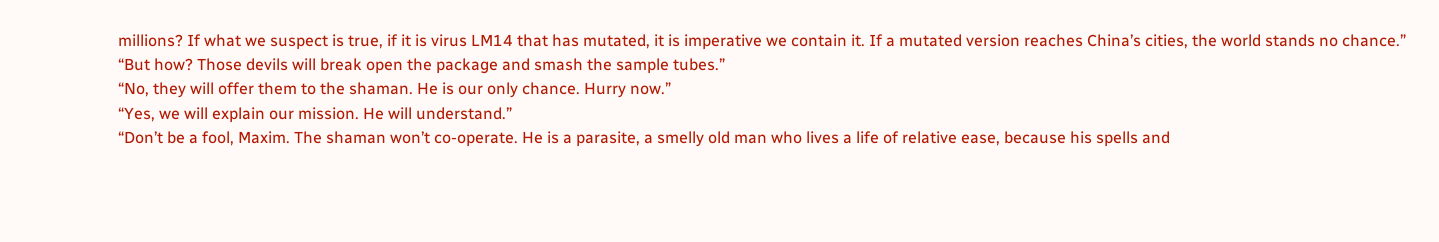millions? If what we suspect is true, if it is virus LM14 that has mutated, it is imperative we contain it. If a mutated version reaches China’s cities, the world stands no chance.”
“But how? Those devils will break open the package and smash the sample tubes.”
“No, they will offer them to the shaman. He is our only chance. Hurry now.”
“Yes, we will explain our mission. He will understand.”
“Don’t be a fool, Maxim. The shaman won’t co-operate. He is a parasite, a smelly old man who lives a life of relative ease, because his spells and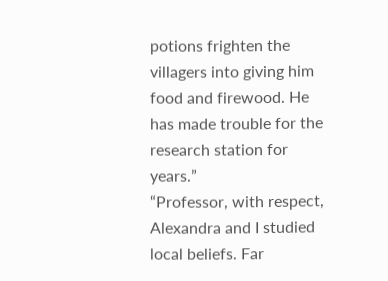potions frighten the villagers into giving him food and firewood. He has made trouble for the research station for years.”
“Professor, with respect, Alexandra and I studied local beliefs. Far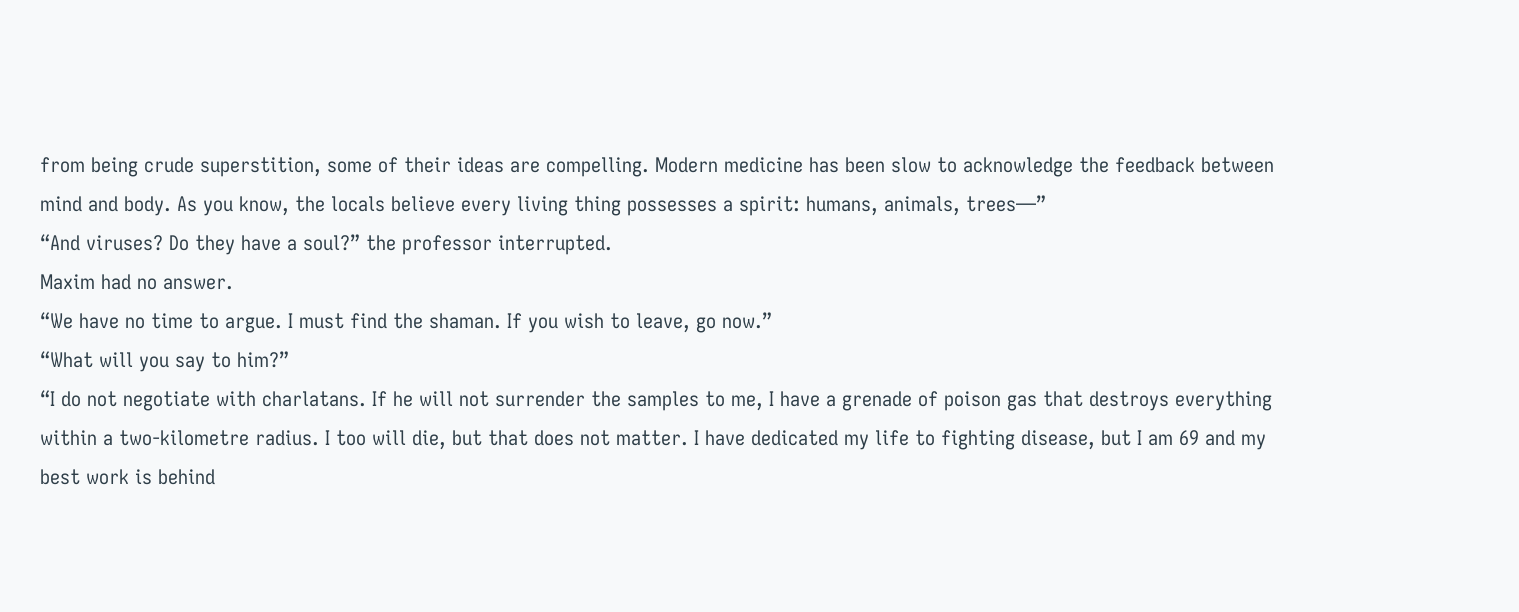from being crude superstition, some of their ideas are compelling. Modern medicine has been slow to acknowledge the feedback between mind and body. As you know, the locals believe every living thing possesses a spirit: humans, animals, trees—”
“And viruses? Do they have a soul?” the professor interrupted.
Maxim had no answer.
“We have no time to argue. I must find the shaman. If you wish to leave, go now.”
“What will you say to him?”
“I do not negotiate with charlatans. If he will not surrender the samples to me, I have a grenade of poison gas that destroys everything within a two-kilometre radius. I too will die, but that does not matter. I have dedicated my life to fighting disease, but I am 69 and my best work is behind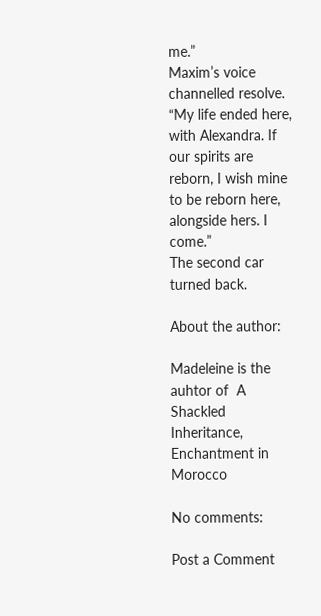me.”
Maxim’s voice channelled resolve. “My life ended here, with Alexandra. If our spirits are reborn, I wish mine to be reborn here, alongside hers. I come.”
The second car turned back.

About the author:

Madeleine is the auhtor of  A Shackled Inheritance, Enchantment in Morocco

No comments:

Post a Comment